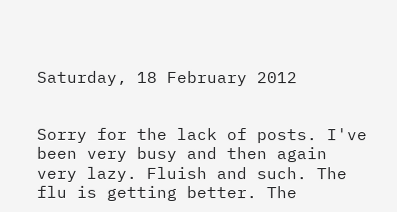Saturday, 18 February 2012


Sorry for the lack of posts. I've been very busy and then again very lazy. Fluish and such. The flu is getting better. The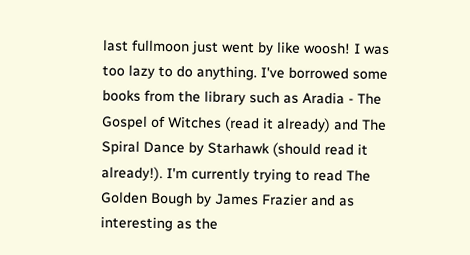last fullmoon just went by like woosh! I was too lazy to do anything. I've borrowed some books from the library such as Aradia - The Gospel of Witches (read it already) and The Spiral Dance by Starhawk (should read it already!). I'm currently trying to read The Golden Bough by James Frazier and as interesting as the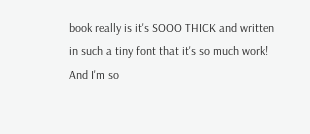book really is it's SOOO THICK and written in such a tiny font that it's so much work! And I'm so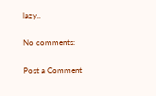lazy..

No comments:

Post a Comment